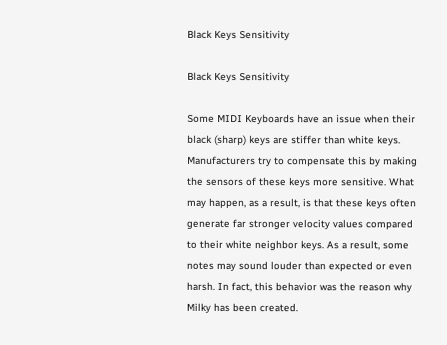Black Keys Sensitivity

Black Keys Sensitivity

Some MIDI Keyboards have an issue when their black (sharp) keys are stiffer than white keys. Manufacturers try to compensate this by making the sensors of these keys more sensitive. What may happen, as a result, is that these keys often generate far stronger velocity values compared to their white neighbor keys. As a result, some notes may sound louder than expected or even harsh. In fact, this behavior was the reason why Milky has been created.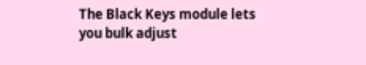The Black Keys module lets you bulk adjust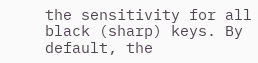the sensitivity for all black (sharp) keys. By default, the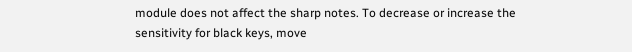module does not affect the sharp notes. To decrease or increase the sensitivity for black keys, move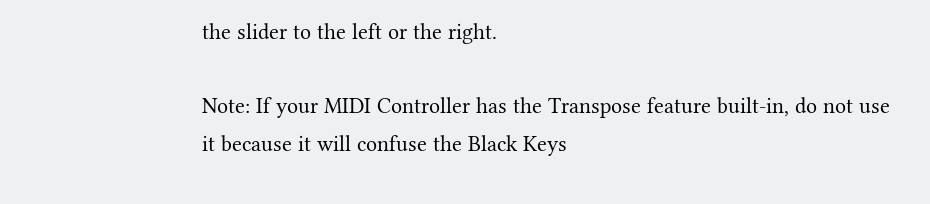the slider to the left or the right.

Note: If your MIDI Controller has the Transpose feature built-in, do not use it because it will confuse the Black Keys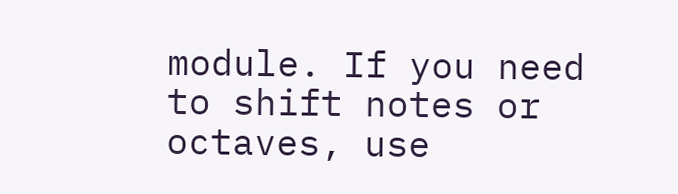module. If you need to shift notes or octaves, use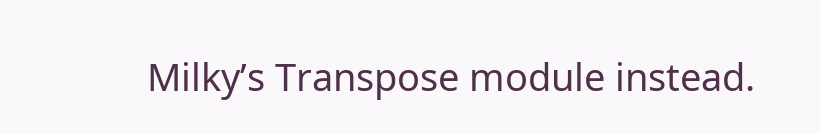Milky’s Transpose module instead.